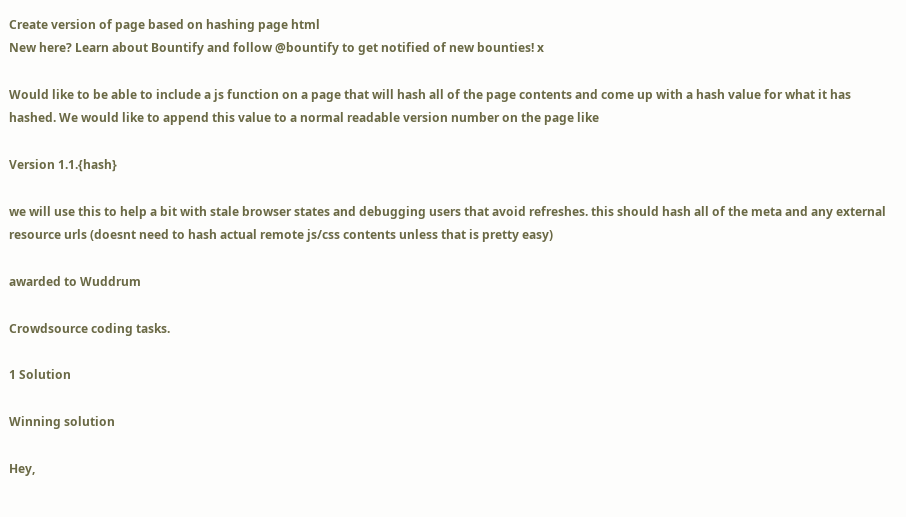Create version of page based on hashing page html
New here? Learn about Bountify and follow @bountify to get notified of new bounties! x

Would like to be able to include a js function on a page that will hash all of the page contents and come up with a hash value for what it has hashed. We would like to append this value to a normal readable version number on the page like

Version 1.1.{hash}

we will use this to help a bit with stale browser states and debugging users that avoid refreshes. this should hash all of the meta and any external resource urls (doesnt need to hash actual remote js/css contents unless that is pretty easy)

awarded to Wuddrum

Crowdsource coding tasks.

1 Solution

Winning solution

Hey,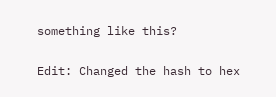something like this?

Edit: Changed the hash to hex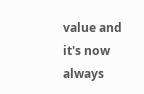value and it's now always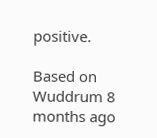positive.

Based on
Wuddrum 8 months ago